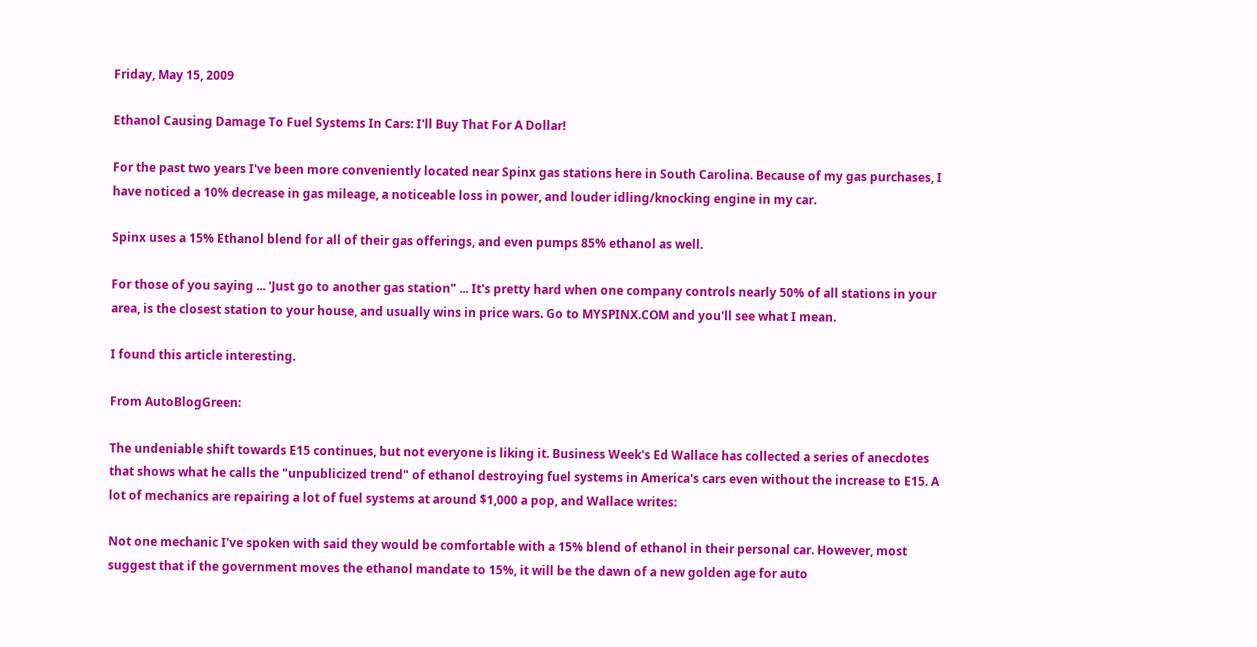Friday, May 15, 2009

Ethanol Causing Damage To Fuel Systems In Cars: I'll Buy That For A Dollar!

For the past two years I've been more conveniently located near Spinx gas stations here in South Carolina. Because of my gas purchases, I have noticed a 10% decrease in gas mileage, a noticeable loss in power, and louder idling/knocking engine in my car.

Spinx uses a 15% Ethanol blend for all of their gas offerings, and even pumps 85% ethanol as well.

For those of you saying ... 'Just go to another gas station" ... It's pretty hard when one company controls nearly 50% of all stations in your area, is the closest station to your house, and usually wins in price wars. Go to MYSPINX.COM and you'll see what I mean.

I found this article interesting.

From AutoBlogGreen:

The undeniable shift towards E15 continues, but not everyone is liking it. Business Week's Ed Wallace has collected a series of anecdotes that shows what he calls the "unpublicized trend" of ethanol destroying fuel systems in America's cars even without the increase to E15. A lot of mechanics are repairing a lot of fuel systems at around $1,000 a pop, and Wallace writes:

Not one mechanic I've spoken with said they would be comfortable with a 15% blend of ethanol in their personal car. However, most suggest that if the government moves the ethanol mandate to 15%, it will be the dawn of a new golden age for auto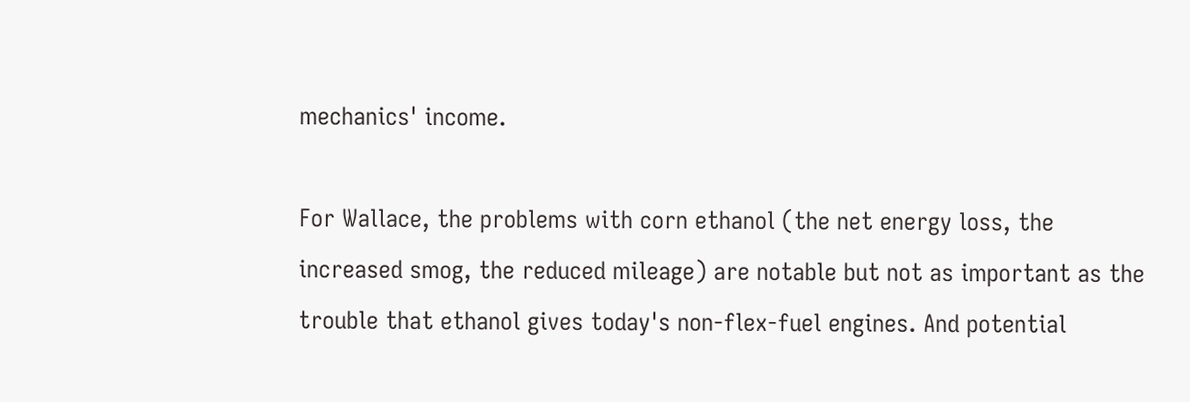mechanics' income.

For Wallace, the problems with corn ethanol (the net energy loss, the increased smog, the reduced mileage) are notable but not as important as the trouble that ethanol gives today's non-flex-fuel engines. And potential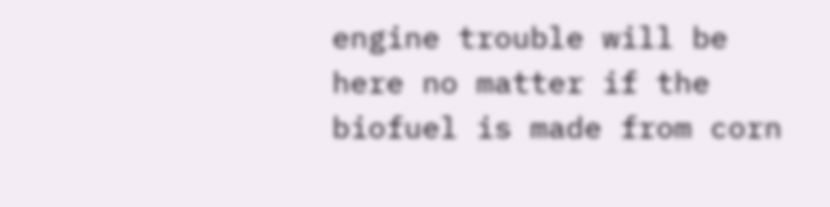engine trouble will be here no matter if the biofuel is made from corn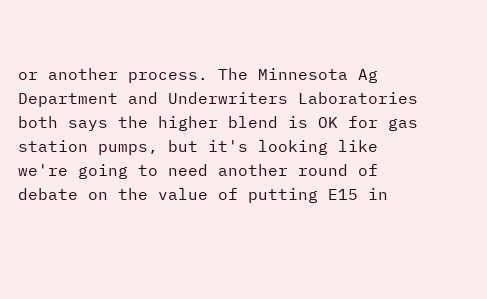or another process. The Minnesota Ag Department and Underwriters Laboratories both says the higher blend is OK for gas station pumps, but it's looking like we're going to need another round of debate on the value of putting E15 in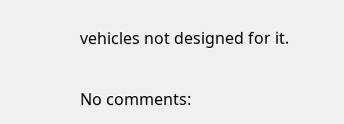vehicles not designed for it.

No comments: